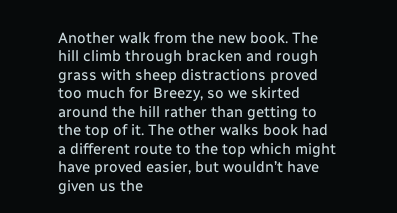Another walk from the new book. The hill climb through bracken and rough grass with sheep distractions proved too much for Breezy, so we skirted around the hill rather than getting to the top of it. The other walks book had a different route to the top which might have proved easier, but wouldn’t have given us the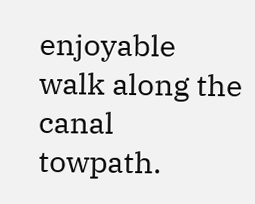enjoyable walk along the canal towpath.